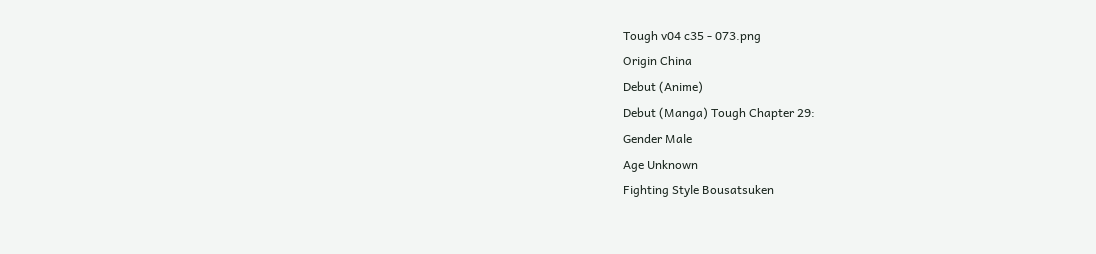Tough v04 c35 - 073.png
Origin China
Debut (Anime)
Debut (Manga) Tough Chapter 29:
Gender Male
Age Unknown
Fighting Style Bousatsuken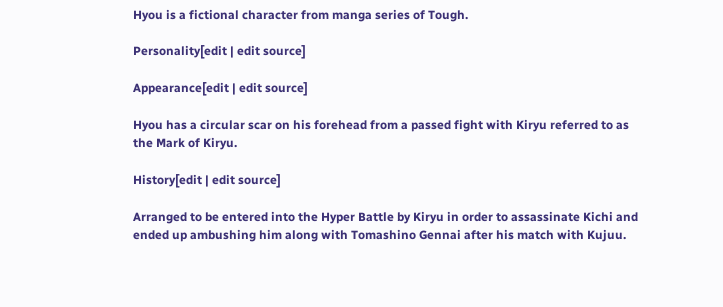Hyou is a fictional character from manga series of Tough.

Personality[edit | edit source]

Appearance[edit | edit source]

Hyou has a circular scar on his forehead from a passed fight with Kiryu referred to as the Mark of Kiryu.

History[edit | edit source]

Arranged to be entered into the Hyper Battle by Kiryu in order to assassinate Kichi and ended up ambushing him along with Tomashino Gennai after his match with Kujuu.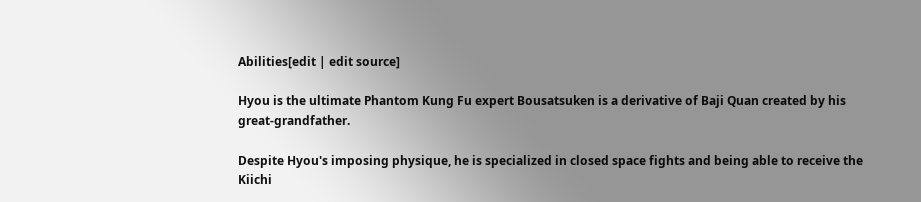Abilities[edit | edit source]

Hyou is the ultimate Phantom Kung Fu expert Bousatsuken is a derivative of Baji Quan created by his great-grandfather.

Despite Hyou's imposing physique, he is specialized in closed space fights and being able to receive the Kiichi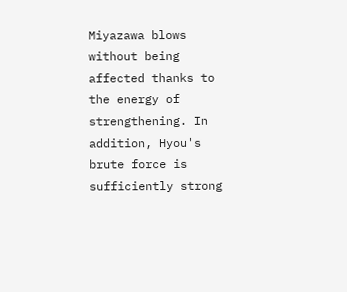Miyazawa blows without being affected thanks to the energy of strengthening. In addition, Hyou's brute force is sufficiently strong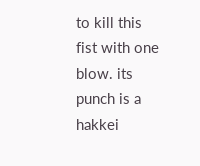to kill this fist with one blow. its punch is a hakkei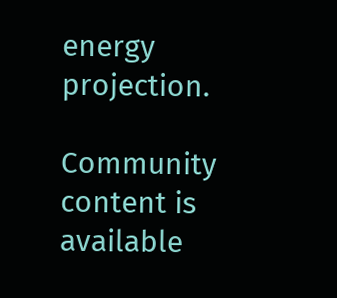energy projection.

Community content is available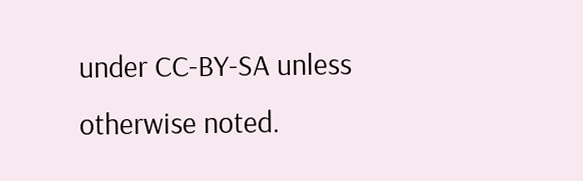under CC-BY-SA unless otherwise noted.